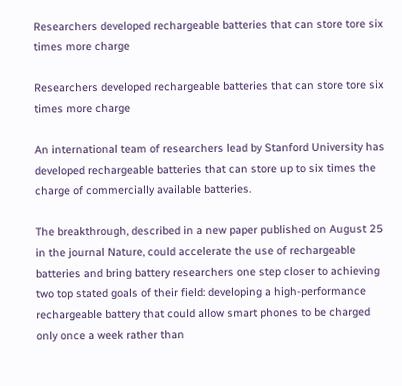Researchers developed rechargeable batteries that can store tore six times more charge

Researchers developed rechargeable batteries that can store tore six times more charge

An international team of researchers lead by Stanford University has developed rechargeable batteries that can store up to six times the charge of commercially available batteries.

The breakthrough, described in a new paper published on August 25 in the journal Nature, could accelerate the use of rechargeable batteries and bring battery researchers one step closer to achieving two top stated goals of their field: developing a high-performance rechargeable battery that could allow smart phones to be charged only once a week rather than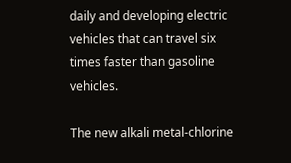daily and developing electric vehicles that can travel six times faster than gasoline vehicles.

The new alkali metal-chlorine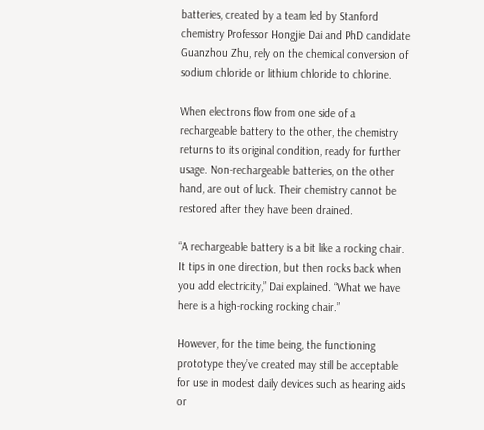batteries, created by a team led by Stanford chemistry Professor Hongjie Dai and PhD candidate Guanzhou Zhu, rely on the chemical conversion of sodium chloride or lithium chloride to chlorine.

When electrons flow from one side of a rechargeable battery to the other, the chemistry returns to its original condition, ready for further usage. Non-rechargeable batteries, on the other hand, are out of luck. Their chemistry cannot be restored after they have been drained.

“A rechargeable battery is a bit like a rocking chair. It tips in one direction, but then rocks back when you add electricity,” Dai explained. “What we have here is a high-rocking rocking chair.”

However, for the time being, the functioning prototype they’ve created may still be acceptable for use in modest daily devices such as hearing aids or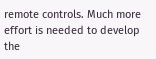remote controls. Much more effort is needed to develop the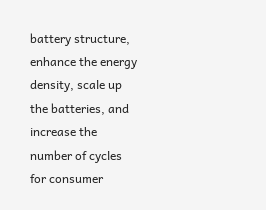battery structure, enhance the energy density, scale up the batteries, and increase the number of cycles for consumer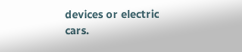devices or electric cars.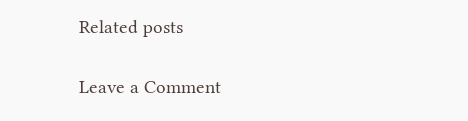Related posts

Leave a Comment